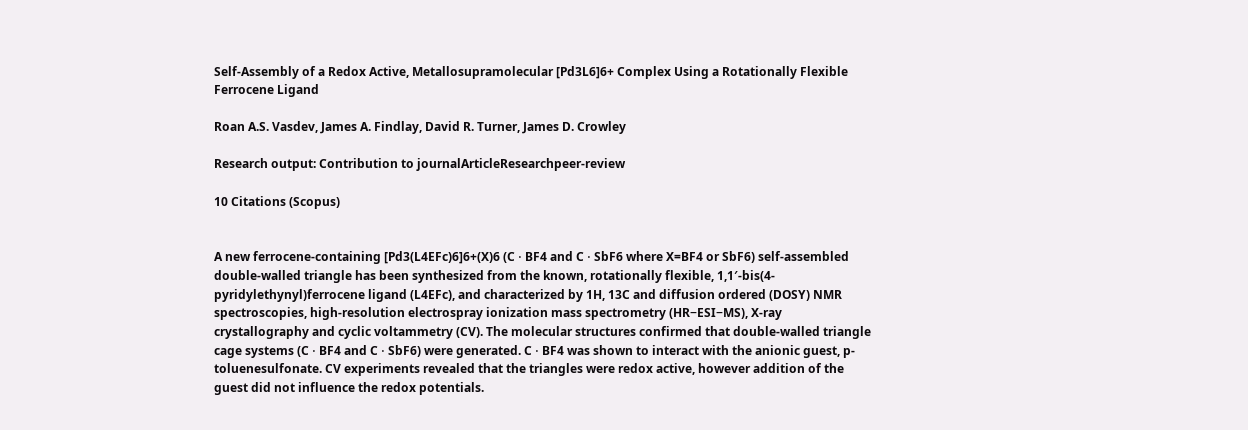Self-Assembly of a Redox Active, Metallosupramolecular [Pd3L6]6+ Complex Using a Rotationally Flexible Ferrocene Ligand

Roan A.S. Vasdev, James A. Findlay, David R. Turner, James D. Crowley

Research output: Contribution to journalArticleResearchpeer-review

10 Citations (Scopus)


A new ferrocene-containing [Pd3(L4EFc)6]6+(X)6 (C ⋅ BF4 and C ⋅ SbF6 where X=BF4 or SbF6) self-assembled double-walled triangle has been synthesized from the known, rotationally flexible, 1,1′-bis(4-pyridylethynyl)ferrocene ligand (L4EFc), and characterized by 1H, 13C and diffusion ordered (DOSY) NMR spectroscopies, high-resolution electrospray ionization mass spectrometry (HR−ESI−MS), X-ray crystallography and cyclic voltammetry (CV). The molecular structures confirmed that double-walled triangle cage systems (C ⋅ BF4 and C ⋅ SbF6) were generated. C ⋅ BF4 was shown to interact with the anionic guest, p-toluenesulfonate. CV experiments revealed that the triangles were redox active, however addition of the guest did not influence the redox potentials.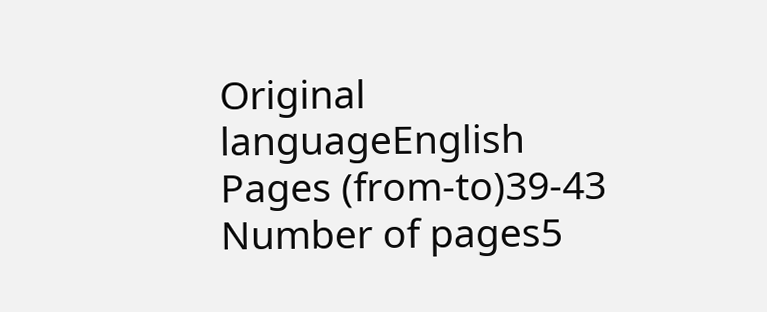Original languageEnglish
Pages (from-to)39-43
Number of pages5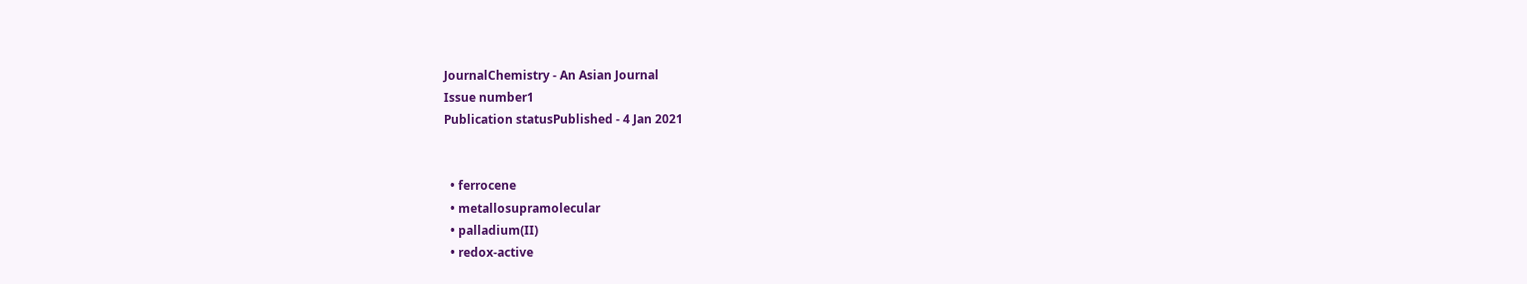JournalChemistry - An Asian Journal
Issue number1
Publication statusPublished - 4 Jan 2021


  • ferrocene
  • metallosupramolecular
  • palladium(II)
  • redox-active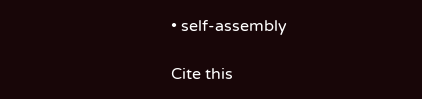• self-assembly

Cite this